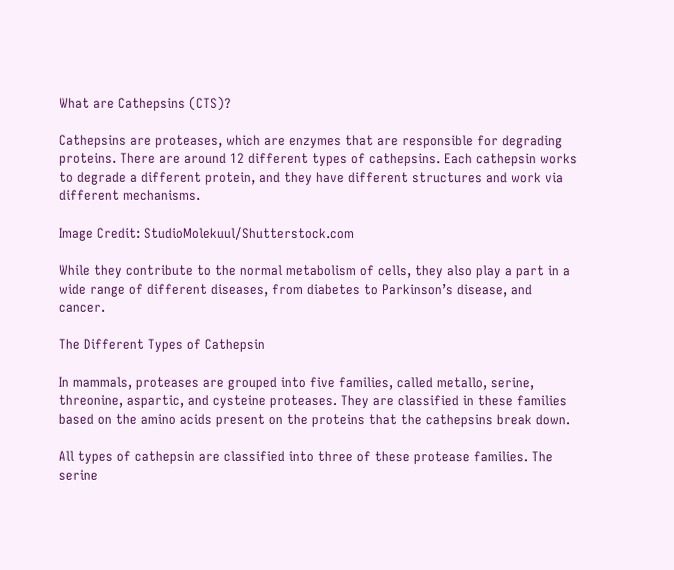What are Cathepsins (CTS)?

Cathepsins are proteases, which are enzymes that are responsible for degrading proteins. There are around 12 different types of cathepsins. Each cathepsin works to degrade a different protein, and they have different structures and work via different mechanisms.

Image Credit: StudioMolekuul/Shutterstock.com

While they contribute to the normal metabolism of cells, they also play a part in a wide range of different diseases, from diabetes to Parkinson’s disease, and cancer.

The Different Types of Cathepsin

In mammals, proteases are grouped into five families, called metallo, serine, threonine, aspartic, and cysteine proteases. They are classified in these families based on the amino acids present on the proteins that the cathepsins break down.

All types of cathepsin are classified into three of these protease families. The serine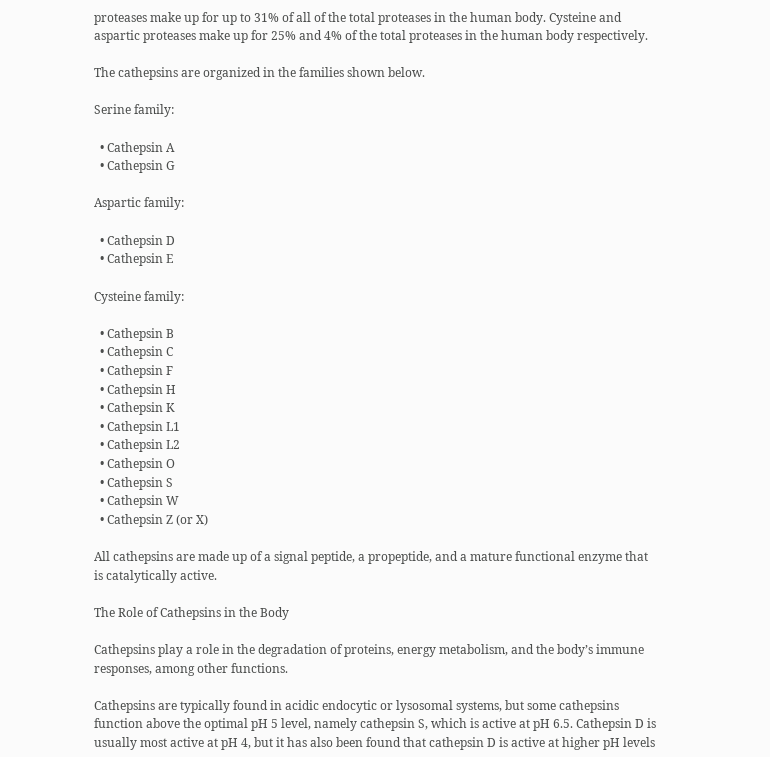proteases make up for up to 31% of all of the total proteases in the human body. Cysteine and aspartic proteases make up for 25% and 4% of the total proteases in the human body respectively.

The cathepsins are organized in the families shown below.

Serine family:

  • Cathepsin A
  • Cathepsin G

Aspartic family:

  • Cathepsin D
  • Cathepsin E

Cysteine family:

  • Cathepsin B
  • Cathepsin C
  • Cathepsin F
  • Cathepsin H
  • Cathepsin K
  • Cathepsin L1
  • Cathepsin L2
  • Cathepsin O
  • Cathepsin S
  • Cathepsin W
  • Cathepsin Z (or X)

All cathepsins are made up of a signal peptide, a propeptide, and a mature functional enzyme that is catalytically active.

The Role of Cathepsins in the Body

Cathepsins play a role in the degradation of proteins, energy metabolism, and the body’s immune responses, among other functions.

Cathepsins are typically found in acidic endocytic or lysosomal systems, but some cathepsins function above the optimal pH 5 level, namely cathepsin S, which is active at pH 6.5. Cathepsin D is usually most active at pH 4, but it has also been found that cathepsin D is active at higher pH levels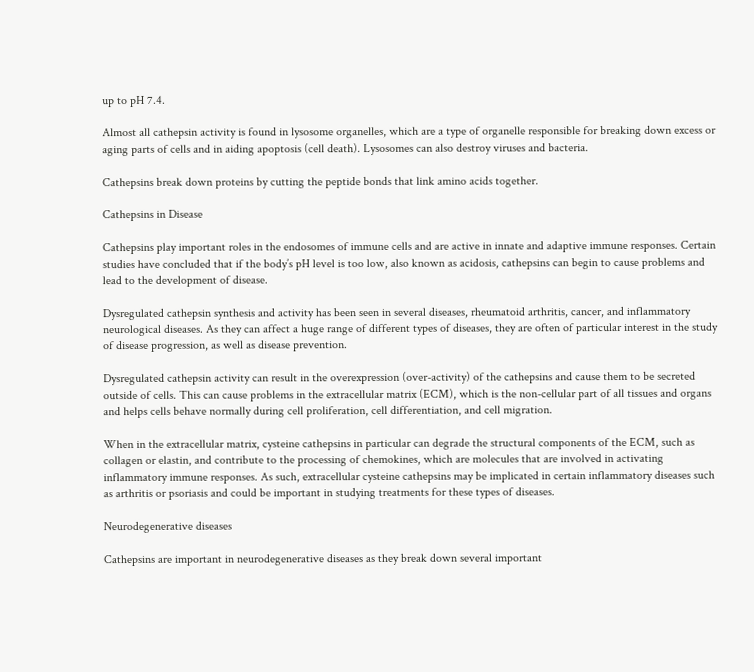up to pH 7.4.

Almost all cathepsin activity is found in lysosome organelles, which are a type of organelle responsible for breaking down excess or aging parts of cells and in aiding apoptosis (cell death). Lysosomes can also destroy viruses and bacteria.

Cathepsins break down proteins by cutting the peptide bonds that link amino acids together.

Cathepsins in Disease

Cathepsins play important roles in the endosomes of immune cells and are active in innate and adaptive immune responses. Certain studies have concluded that if the body’s pH level is too low, also known as acidosis, cathepsins can begin to cause problems and lead to the development of disease.

Dysregulated cathepsin synthesis and activity has been seen in several diseases, rheumatoid arthritis, cancer, and inflammatory neurological diseases. As they can affect a huge range of different types of diseases, they are often of particular interest in the study of disease progression, as well as disease prevention.

Dysregulated cathepsin activity can result in the overexpression (over-activity) of the cathepsins and cause them to be secreted outside of cells. This can cause problems in the extracellular matrix (ECM), which is the non-cellular part of all tissues and organs and helps cells behave normally during cell proliferation, cell differentiation, and cell migration.

When in the extracellular matrix, cysteine cathepsins in particular can degrade the structural components of the ECM, such as collagen or elastin, and contribute to the processing of chemokines, which are molecules that are involved in activating inflammatory immune responses. As such, extracellular cysteine cathepsins may be implicated in certain inflammatory diseases such as arthritis or psoriasis and could be important in studying treatments for these types of diseases.

Neurodegenerative diseases

Cathepsins are important in neurodegenerative diseases as they break down several important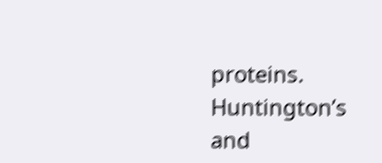proteins. Huntington’s and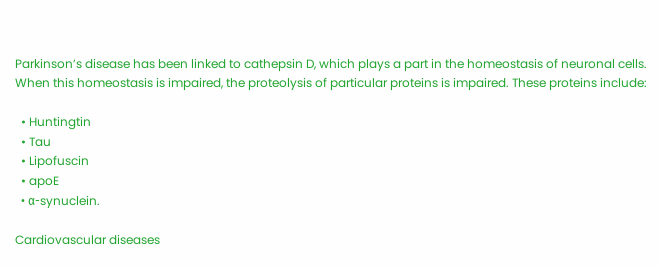Parkinson’s disease has been linked to cathepsin D, which plays a part in the homeostasis of neuronal cells. When this homeostasis is impaired, the proteolysis of particular proteins is impaired. These proteins include:

  • Huntingtin
  • Tau
  • Lipofuscin
  • apoE
  • α-synuclein.

Cardiovascular diseases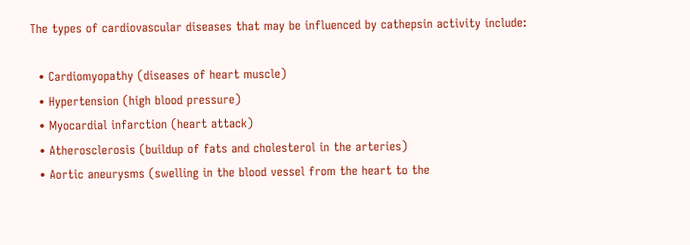The types of cardiovascular diseases that may be influenced by cathepsin activity include:

  • Cardiomyopathy (diseases of heart muscle)
  • Hypertension (high blood pressure)
  • Myocardial infarction (heart attack)
  • Atherosclerosis (buildup of fats and cholesterol in the arteries)
  • Aortic aneurysms (swelling in the blood vessel from the heart to the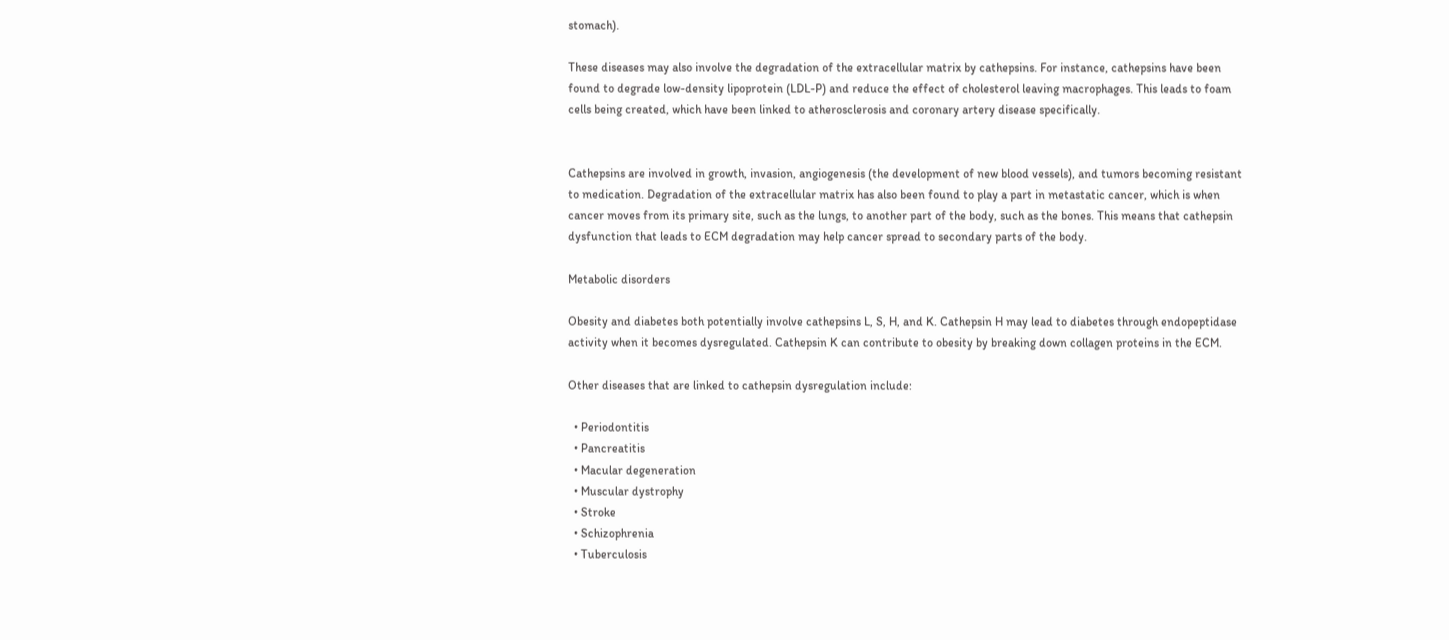stomach).

These diseases may also involve the degradation of the extracellular matrix by cathepsins. For instance, cathepsins have been found to degrade low-density lipoprotein (LDL-P) and reduce the effect of cholesterol leaving macrophages. This leads to foam cells being created, which have been linked to atherosclerosis and coronary artery disease specifically.


Cathepsins are involved in growth, invasion, angiogenesis (the development of new blood vessels), and tumors becoming resistant to medication. Degradation of the extracellular matrix has also been found to play a part in metastatic cancer, which is when cancer moves from its primary site, such as the lungs, to another part of the body, such as the bones. This means that cathepsin dysfunction that leads to ECM degradation may help cancer spread to secondary parts of the body.

Metabolic disorders

Obesity and diabetes both potentially involve cathepsins L, S, H, and K. Cathepsin H may lead to diabetes through endopeptidase activity when it becomes dysregulated. Cathepsin K can contribute to obesity by breaking down collagen proteins in the ECM.

Other diseases that are linked to cathepsin dysregulation include:

  • Periodontitis
  • Pancreatitis
  • Macular degeneration
  • Muscular dystrophy
  • Stroke
  • Schizophrenia
  • Tuberculosis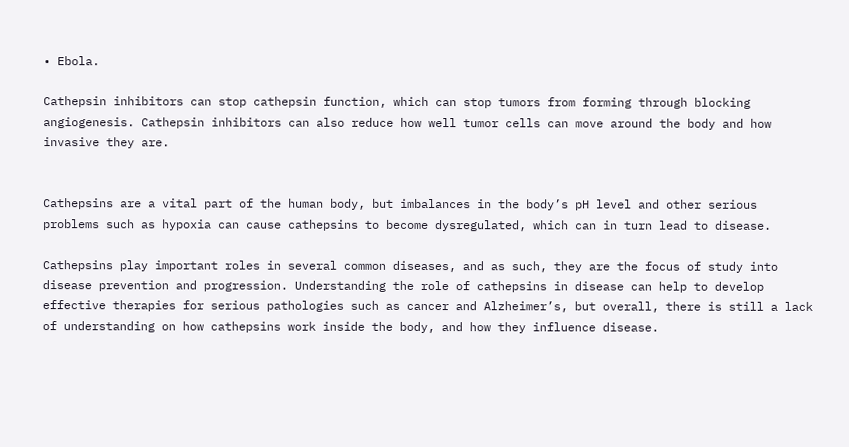• Ebola.

Cathepsin inhibitors can stop cathepsin function, which can stop tumors from forming through blocking angiogenesis. Cathepsin inhibitors can also reduce how well tumor cells can move around the body and how invasive they are.


Cathepsins are a vital part of the human body, but imbalances in the body’s pH level and other serious problems such as hypoxia can cause cathepsins to become dysregulated, which can in turn lead to disease.

Cathepsins play important roles in several common diseases, and as such, they are the focus of study into disease prevention and progression. Understanding the role of cathepsins in disease can help to develop effective therapies for serious pathologies such as cancer and Alzheimer’s, but overall, there is still a lack of understanding on how cathepsins work inside the body, and how they influence disease.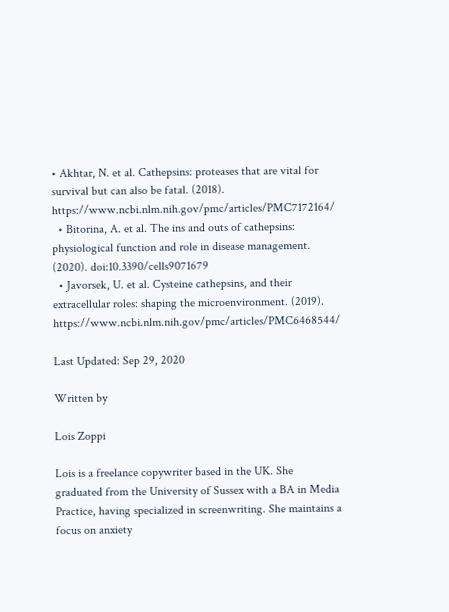• Akhtar, N. et al. Cathepsins: proteases that are vital for survival but can also be fatal. (2018). https://www.ncbi.nlm.nih.gov/pmc/articles/PMC7172164/
  • Bitorina, A. et al. The ins and outs of cathepsins: physiological function and role in disease management. (2020). doi:10.3390/cells9071679
  • Javorsek, U. et al. Cysteine cathepsins, and their extracellular roles: shaping the microenvironment. (2019). https://www.ncbi.nlm.nih.gov/pmc/articles/PMC6468544/

Last Updated: Sep 29, 2020

Written by

Lois Zoppi

Lois is a freelance copywriter based in the UK. She graduated from the University of Sussex with a BA in Media Practice, having specialized in screenwriting. She maintains a focus on anxiety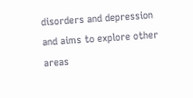disorders and depression and aims to explore other areas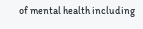of mental health including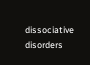dissociative disorders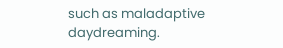such as maladaptive daydreaming.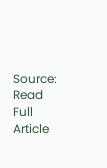Source: Read Full Article